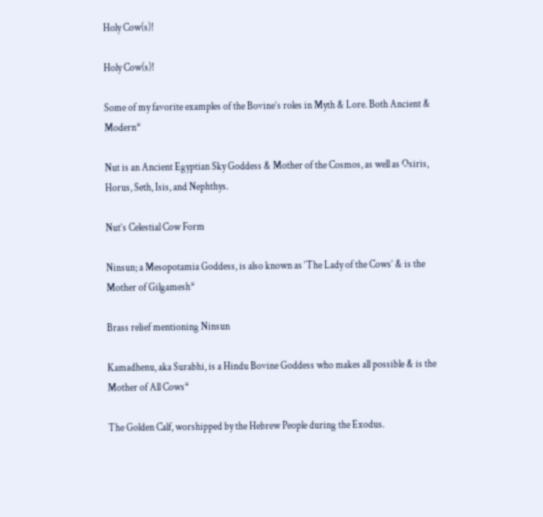Holy Cow(s)!

Holy Cow(s)!

Some of my favorite examples of the Bovine’s roles in Myth & Lore. Both Ancient & Modern*

Nut is an Ancient Egyptian Sky Goddess & Mother of the Cosmos, as well as Osiris, Horus, Seth, Isis, and Nephthys.

Nut’s Celestial Cow Form

Ninsun; a Mesopotamia Goddess, is also known as ‘The Lady of the Cows’ & is the Mother of Gilgamesh*

Brass relief mentioning Ninsun

Kamadhenu, aka Surabhi, is a Hindu Bovine Goddess who makes all possible & is the Mother of All Cows*

The Golden Calf, worshipped by the Hebrew People during the Exodus.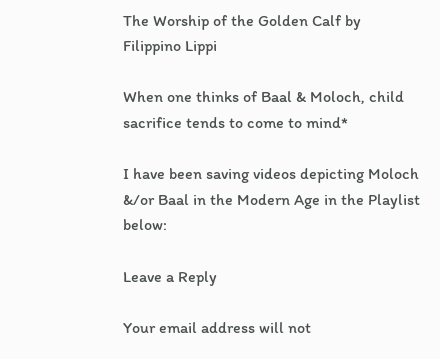The Worship of the Golden Calf by Filippino Lippi

When one thinks of Baal & Moloch, child sacrifice tends to come to mind*

I have been saving videos depicting Moloch &/or Baal in the Modern Age in the Playlist below:

Leave a Reply

Your email address will not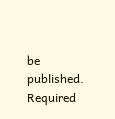be published. Required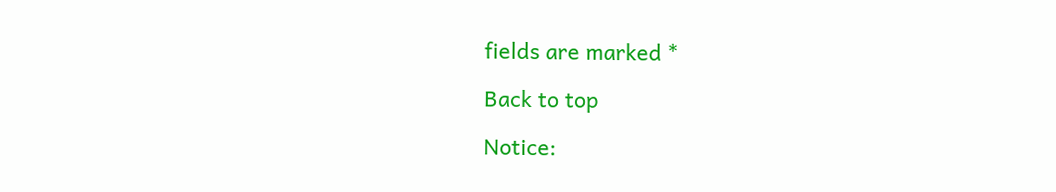fields are marked *

Back to top

Notice: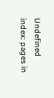Undefined index: pages in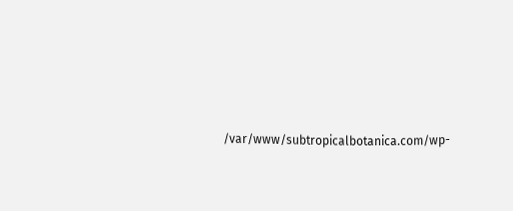/var/www/subtropicalbotanica.com/wp-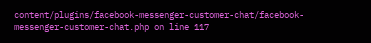content/plugins/facebook-messenger-customer-chat/facebook-messenger-customer-chat.php on line 117